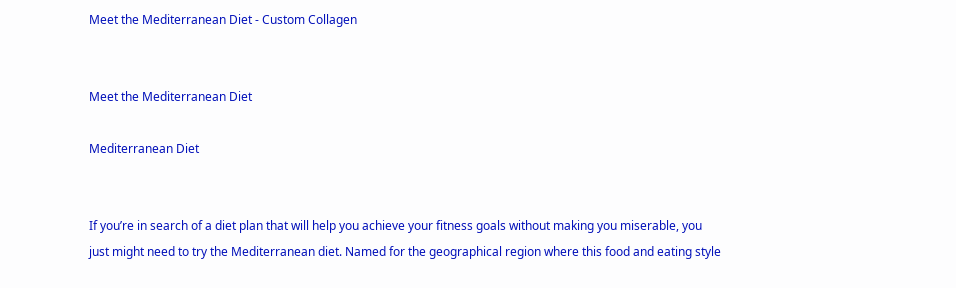Meet the Mediterranean Diet - Custom Collagen


Meet the Mediterranean Diet

Mediterranean Diet


If you’re in search of a diet plan that will help you achieve your fitness goals without making you miserable, you just might need to try the Mediterranean diet. Named for the geographical region where this food and eating style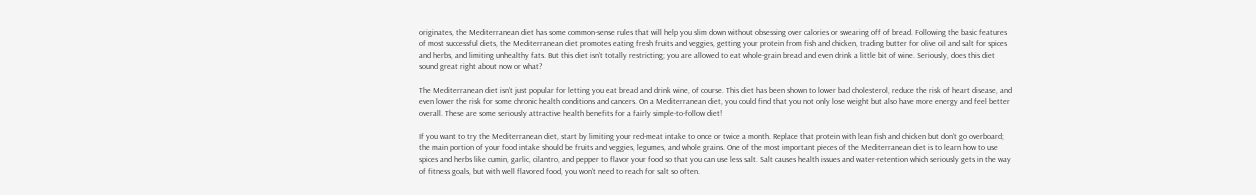originates, the Mediterranean diet has some common-sense rules that will help you slim down without obsessing over calories or swearing off of bread. Following the basic features of most successful diets, the Mediterranean diet promotes eating fresh fruits and veggies, getting your protein from fish and chicken, trading butter for olive oil and salt for spices and herbs, and limiting unhealthy fats. But this diet isn’t totally restricting; you are allowed to eat whole-grain bread and even drink a little bit of wine. Seriously, does this diet sound great right about now or what?

The Mediterranean diet isn’t just popular for letting you eat bread and drink wine, of course. This diet has been shown to lower bad cholesterol, reduce the risk of heart disease, and even lower the risk for some chronic health conditions and cancers. On a Mediterranean diet, you could find that you not only lose weight but also have more energy and feel better overall. These are some seriously attractive health benefits for a fairly simple-to-follow diet!

If you want to try the Mediterranean diet, start by limiting your red-meat intake to once or twice a month. Replace that protein with lean fish and chicken but don’t go overboard; the main portion of your food intake should be fruits and veggies, legumes, and whole grains. One of the most important pieces of the Mediterranean diet is to learn how to use spices and herbs like cumin, garlic, cilantro, and pepper to flavor your food so that you can use less salt. Salt causes health issues and water-retention which seriously gets in the way of fitness goals, but with well flavored food, you won’t need to reach for salt so often.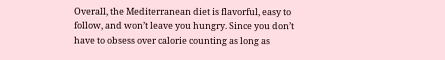Overall, the Mediterranean diet is flavorful, easy to follow, and won’t leave you hungry. Since you don’t have to obsess over calorie counting as long as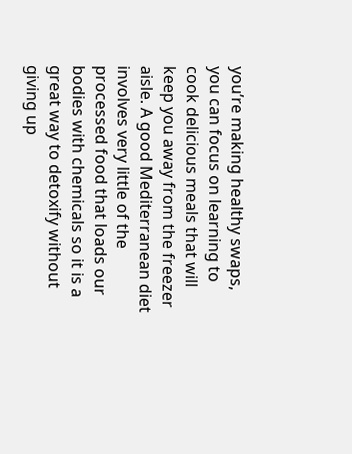you’re making healthy swaps, you can focus on learning to cook delicious meals that will keep you away from the freezer aisle. A good Mediterranean diet involves very little of the processed food that loads our bodies with chemicals so it is a great way to detoxify without giving up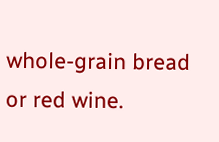whole-grain bread or red wine.